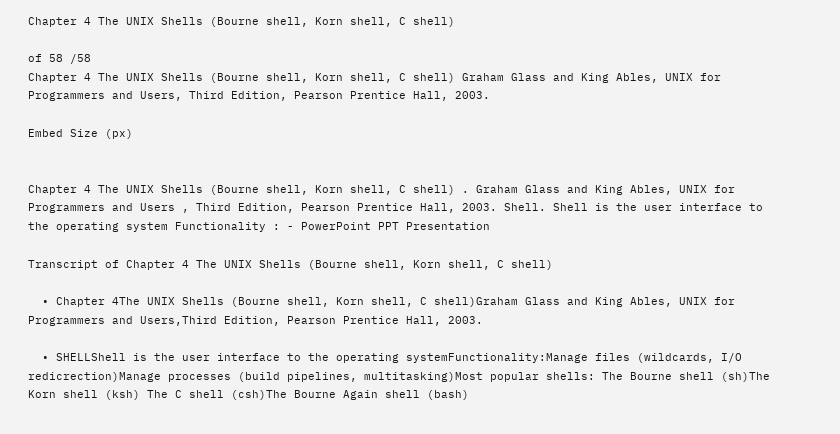Chapter 4 The UNIX Shells (Bourne shell, Korn shell, C shell)

of 58 /58
Chapter 4 The UNIX Shells (Bourne shell, Korn shell, C shell) Graham Glass and King Ables, UNIX for Programmers and Users, Third Edition, Pearson Prentice Hall, 2003.

Embed Size (px)


Chapter 4 The UNIX Shells (Bourne shell, Korn shell, C shell) . Graham Glass and King Ables, UNIX for Programmers and Users , Third Edition, Pearson Prentice Hall, 2003. Shell. Shell is the user interface to the operating system Functionality : - PowerPoint PPT Presentation

Transcript of Chapter 4 The UNIX Shells (Bourne shell, Korn shell, C shell)

  • Chapter 4The UNIX Shells (Bourne shell, Korn shell, C shell)Graham Glass and King Ables, UNIX for Programmers and Users,Third Edition, Pearson Prentice Hall, 2003.

  • SHELLShell is the user interface to the operating systemFunctionality:Manage files (wildcards, I/O redicrection)Manage processes (build pipelines, multitasking)Most popular shells: The Bourne shell (sh)The Korn shell (ksh) The C shell (csh)The Bourne Again shell (bash)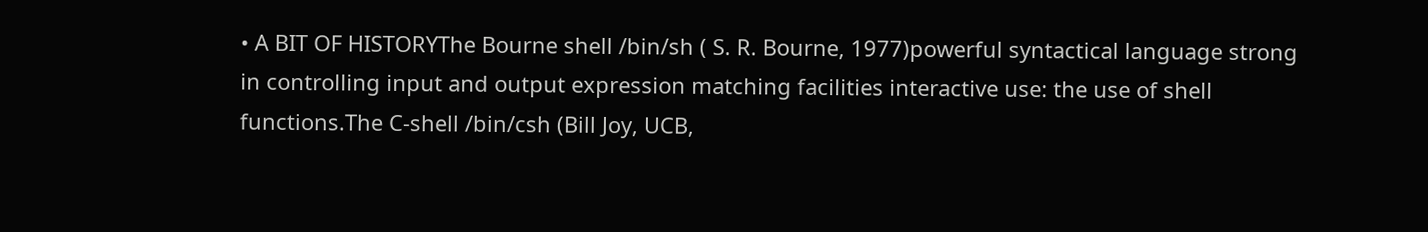• A BIT OF HISTORYThe Bourne shell /bin/sh ( S. R. Bourne, 1977)powerful syntactical language strong in controlling input and output expression matching facilities interactive use: the use of shell functions.The C-shell /bin/csh (Bill Joy, UCB,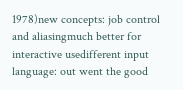1978)new concepts: job control and aliasingmuch better for interactive usedifferent input language: out went the good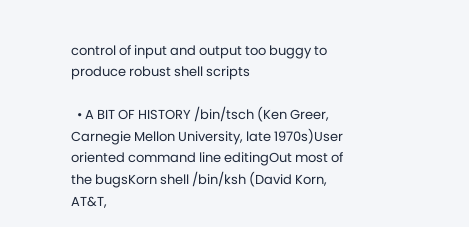control of input and output too buggy to produce robust shell scripts

  • A BIT OF HISTORY /bin/tsch (Ken Greer, Carnegie Mellon University, late 1970s)User oriented command line editingOut most of the bugsKorn shell /bin/ksh (David Korn, AT&T,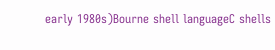early 1980s)Bourne shell languageC shells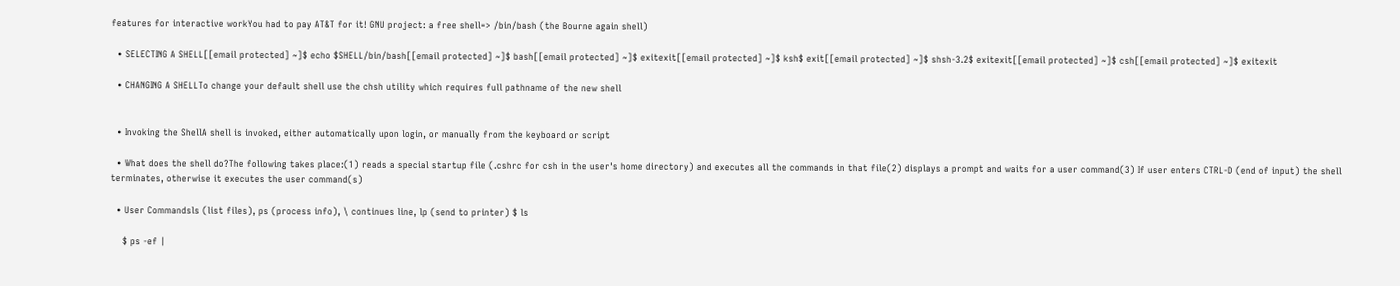features for interactive workYou had to pay AT&T for it! GNU project: a free shell=> /bin/bash (the Bourne again shell)

  • SELECTING A SHELL[[email protected] ~]$ echo $SHELL/bin/bash[[email protected] ~]$ bash[[email protected] ~]$ exitexit[[email protected] ~]$ ksh$ exit[[email protected] ~]$ shsh-3.2$ exitexit[[email protected] ~]$ csh[[email protected] ~]$ exitexit

  • CHANGING A SHELLTo change your default shell use the chsh utility which requires full pathname of the new shell


  • Invoking the ShellA shell is invoked, either automatically upon login, or manually from the keyboard or script

  • What does the shell do?The following takes place:(1) reads a special startup file (.cshrc for csh in the user's home directory) and executes all the commands in that file(2) displays a prompt and waits for a user command(3) If user enters CTRL-D (end of input) the shell terminates, otherwise it executes the user command(s)

  • User Commandsls (list files), ps (process info), \ continues line, lp (send to printer) $ ls

    $ ps -ef |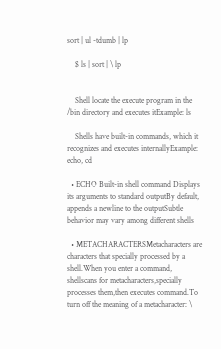sort | ul -tdumb | lp

    $ ls | sort | \ lp


    Shell locate the execute program in the /bin directory and executes itExample: ls

    Shells have built-in commands, which it recognizes and executes internallyExample: echo, cd

  • ECHO Built-in shell command Displays its arguments to standard outputBy default, appends a newline to the outputSubtle behavior may vary among different shells

  • METACHARACTERSMetacharacters are characters that specially processed by a shell.When you enter a command, shellscans for metacharacters,specially processes them,then executes command.To turn off the meaning of a metacharacter: \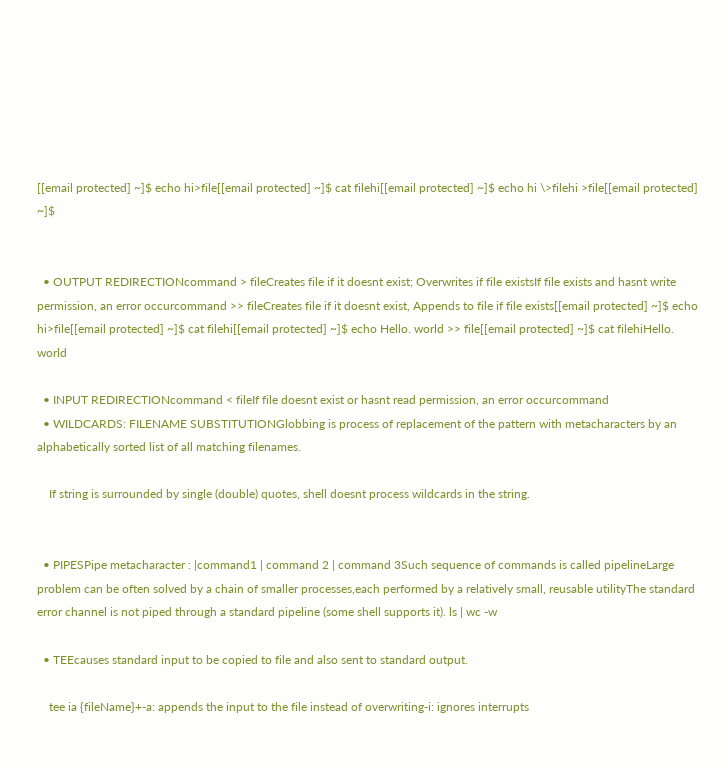[[email protected] ~]$ echo hi>file[[email protected] ~]$ cat filehi[[email protected] ~]$ echo hi \>filehi >file[[email protected] ~]$


  • OUTPUT REDIRECTIONcommand > fileCreates file if it doesnt exist; Overwrites if file existsIf file exists and hasnt write permission, an error occurcommand >> fileCreates file if it doesnt exist, Appends to file if file exists[[email protected] ~]$ echo hi>file[[email protected] ~]$ cat filehi[[email protected] ~]$ echo Hello. world >> file[[email protected] ~]$ cat filehiHello. world

  • INPUT REDIRECTIONcommand < fileIf file doesnt exist or hasnt read permission, an error occurcommand
  • WILDCARDS: FILENAME SUBSTITUTIONGlobbing is process of replacement of the pattern with metacharacters by an alphabetically sorted list of all matching filenames.

    If string is surrounded by single (double) quotes, shell doesnt process wildcards in the string.


  • PIPESPipe metacharacter : |command1 | command 2 | command 3Such sequence of commands is called pipelineLarge problem can be often solved by a chain of smaller processes,each performed by a relatively small, reusable utilityThe standard error channel is not piped through a standard pipeline (some shell supports it). ls | wc -w

  • TEEcauses standard input to be copied to file and also sent to standard output.

    tee ia {fileName}+-a: appends the input to the file instead of overwriting-i: ignores interrupts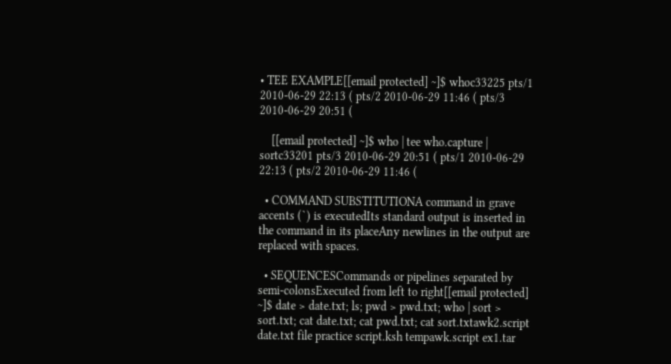• TEE EXAMPLE[[email protected] ~]$ whoc33225 pts/1 2010-06-29 22:13 ( pts/2 2010-06-29 11:46 ( pts/3 2010-06-29 20:51 (

    [[email protected] ~]$ who | tee who.capture | sortc33201 pts/3 2010-06-29 20:51 ( pts/1 2010-06-29 22:13 ( pts/2 2010-06-29 11:46 (

  • COMMAND SUBSTITUTIONA command in grave accents (`) is executedIts standard output is inserted in the command in its placeAny newlines in the output are replaced with spaces.

  • SEQUENCESCommands or pipelines separated by semi-colonsExecuted from left to right[[email protected] ~]$ date > date.txt; ls; pwd > pwd.txt; who | sort > sort.txt; cat date.txt; cat pwd.txt; cat sort.txtawk2.script date.txt file practice script.ksh tempawk.script ex1.tar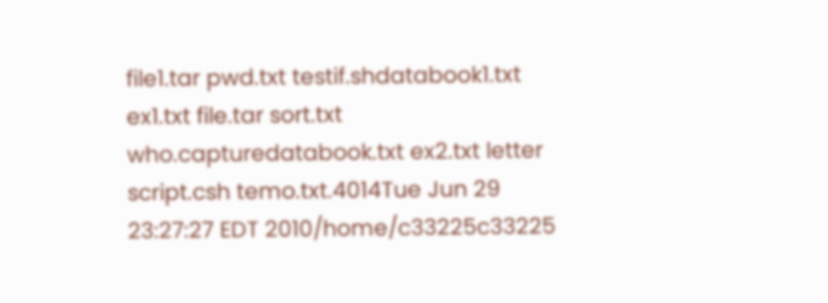file1.tar pwd.txt testif.shdatabook1.txt ex1.txt file.tar sort.txt who.capturedatabook.txt ex2.txt letter script.csh temo.txt.4014Tue Jun 29 23:27:27 EDT 2010/home/c33225c33225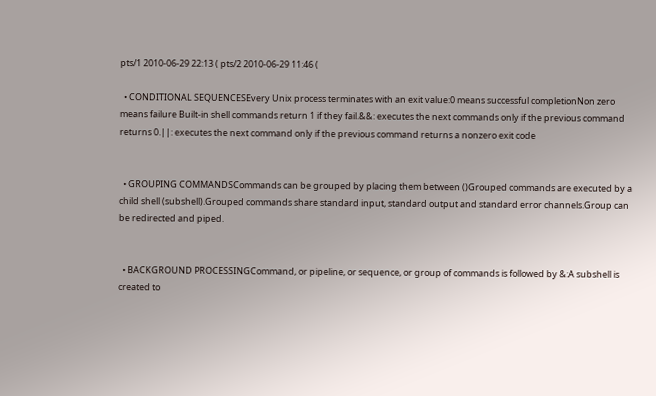pts/1 2010-06-29 22:13 ( pts/2 2010-06-29 11:46 (

  • CONDITIONAL SEQUENCESEvery Unix process terminates with an exit value:0 means successful completionNon zero means failure Built-in shell commands return 1 if they fail.&&: executes the next commands only if the previous command returns 0.||: executes the next command only if the previous command returns a nonzero exit code


  • GROUPING COMMANDSCommands can be grouped by placing them between ()Grouped commands are executed by a child shell (subshell).Grouped commands share standard input, standard output and standard error channels.Group can be redirected and piped.


  • BACKGROUND PROCESSINGCommand, or pipeline, or sequence, or group of commands is followed by &:A subshell is created to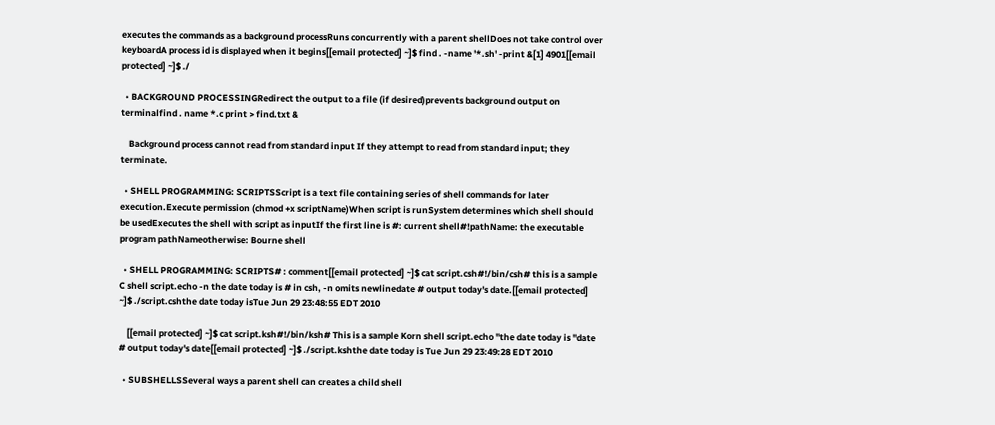executes the commands as a background processRuns concurrently with a parent shellDoes not take control over keyboardA process id is displayed when it begins[[email protected] ~]$ find . -name '*.sh' -print &[1] 4901[[email protected] ~]$ ./

  • BACKGROUND PROCESSINGRedirect the output to a file (if desired)prevents background output on terminalfind . name *.c print > find.txt &

    Background process cannot read from standard input If they attempt to read from standard input; they terminate.

  • SHELL PROGRAMMING: SCRIPTSScript is a text file containing series of shell commands for later execution.Execute permission (chmod +x scriptName)When script is runSystem determines which shell should be usedExecutes the shell with script as inputIf the first line is #: current shell#!pathName: the executable program pathNameotherwise: Bourne shell

  • SHELL PROGRAMMING: SCRIPTS# : comment[[email protected] ~]$ cat script.csh#!/bin/csh# this is a sample C shell script.echo -n the date today is # in csh, -n omits newlinedate # output today's date.[[email protected] ~]$ ./script.cshthe date today isTue Jun 29 23:48:55 EDT 2010

    [[email protected] ~]$ cat script.ksh#!/bin/ksh# This is a sample Korn shell script.echo "the date today is "date # output today's date[[email protected] ~]$ ./script.kshthe date today is Tue Jun 29 23:49:28 EDT 2010

  • SUBSHELLSSeveral ways a parent shell can creates a child shell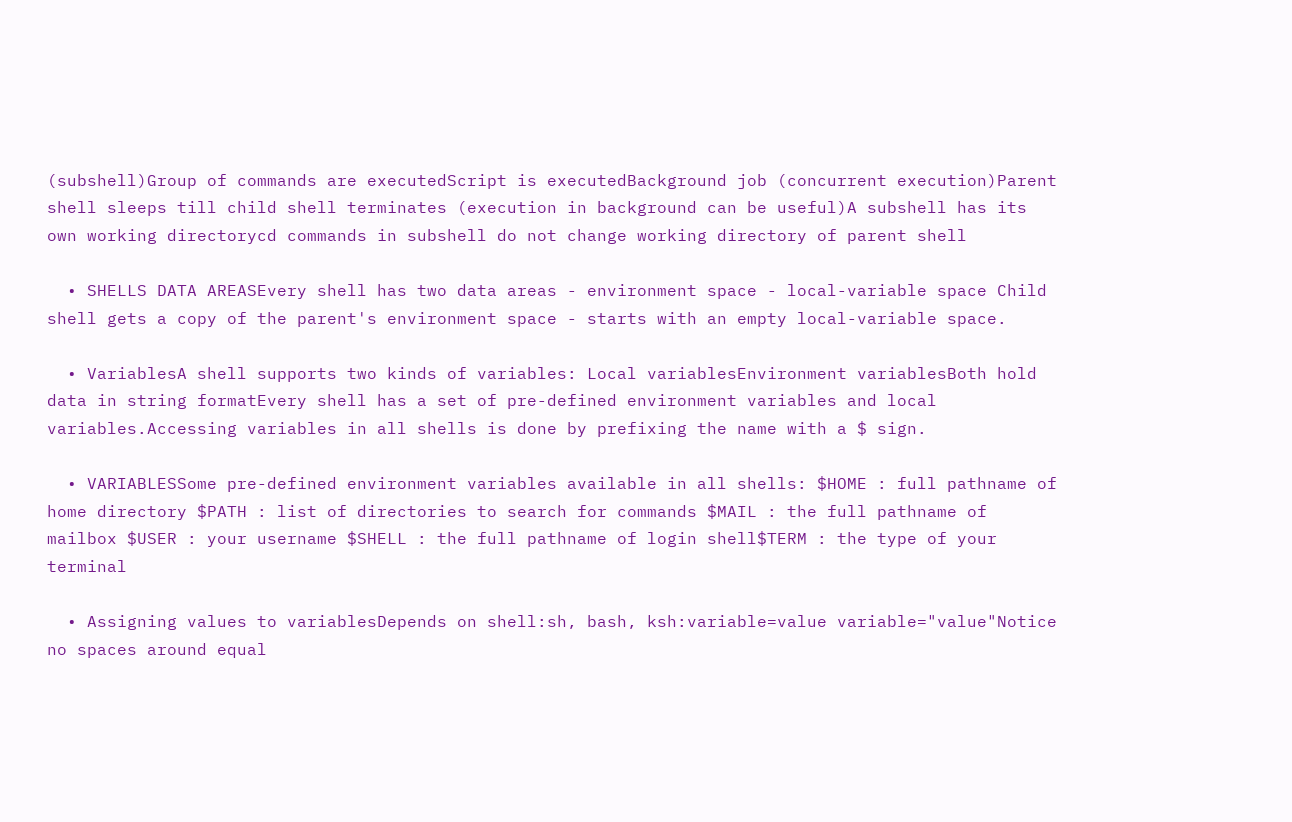(subshell)Group of commands are executedScript is executedBackground job (concurrent execution)Parent shell sleeps till child shell terminates (execution in background can be useful)A subshell has its own working directorycd commands in subshell do not change working directory of parent shell

  • SHELLS DATA AREASEvery shell has two data areas - environment space - local-variable space Child shell gets a copy of the parent's environment space - starts with an empty local-variable space.

  • VariablesA shell supports two kinds of variables: Local variablesEnvironment variablesBoth hold data in string formatEvery shell has a set of pre-defined environment variables and local variables.Accessing variables in all shells is done by prefixing the name with a $ sign.

  • VARIABLESSome pre-defined environment variables available in all shells: $HOME : full pathname of home directory $PATH : list of directories to search for commands $MAIL : the full pathname of mailbox $USER : your username $SHELL : the full pathname of login shell$TERM : the type of your terminal

  • Assigning values to variablesDepends on shell:sh, bash, ksh:variable=value variable="value"Notice no spaces around equal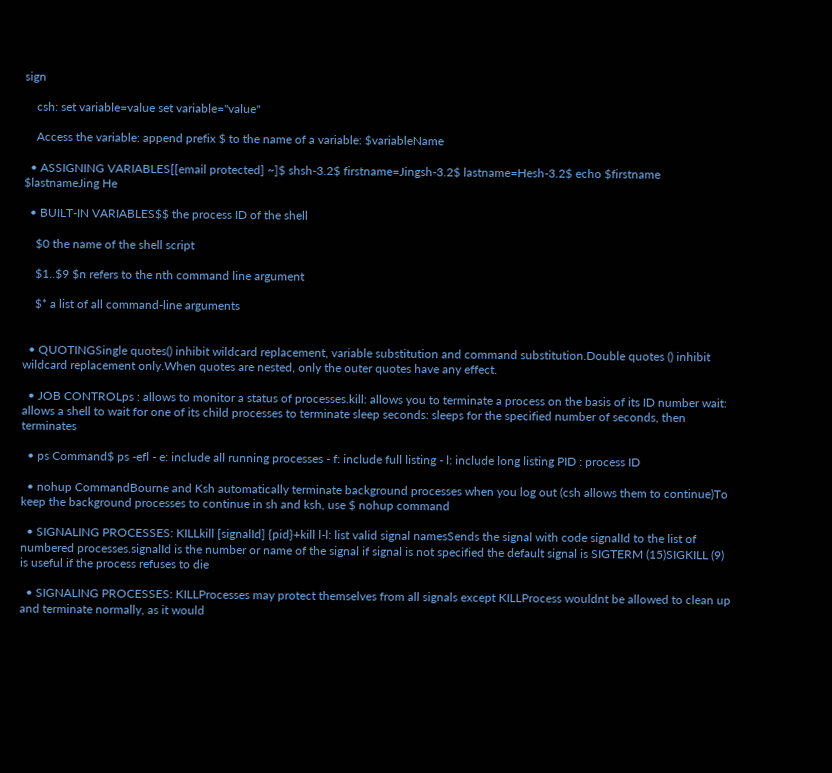sign

    csh: set variable=value set variable="value"

    Access the variable: append prefix $ to the name of a variable: $variableName

  • ASSIGNING VARIABLES[[email protected] ~]$ shsh-3.2$ firstname=Jingsh-3.2$ lastname=Hesh-3.2$ echo $firstname $lastnameJing He

  • BUILT-IN VARIABLES$$ the process ID of the shell

    $0 the name of the shell script

    $1..$9 $n refers to the nth command line argument

    $* a list of all command-line arguments


  • QUOTINGSingle quotes() inhibit wildcard replacement, variable substitution and command substitution.Double quotes () inhibit wildcard replacement only.When quotes are nested, only the outer quotes have any effect.

  • JOB CONTROLps : allows to monitor a status of processes.kill: allows you to terminate a process on the basis of its ID number wait: allows a shell to wait for one of its child processes to terminate sleep seconds: sleeps for the specified number of seconds, then terminates

  • ps Command$ ps -efl - e: include all running processes - f: include full listing - l: include long listing PID : process ID

  • nohup CommandBourne and Ksh automatically terminate background processes when you log out (csh allows them to continue)To keep the background processes to continue in sh and ksh, use $ nohup command

  • SIGNALING PROCESSES: KILLkill [signalId] {pid}+kill l-l: list valid signal namesSends the signal with code signalId to the list of numbered processes.signalId is the number or name of the signal if signal is not specified the default signal is SIGTERM (15)SIGKILL (9) is useful if the process refuses to die

  • SIGNALING PROCESSES: KILLProcesses may protect themselves from all signals except KILLProcess wouldnt be allowed to clean up and terminate normally, as it would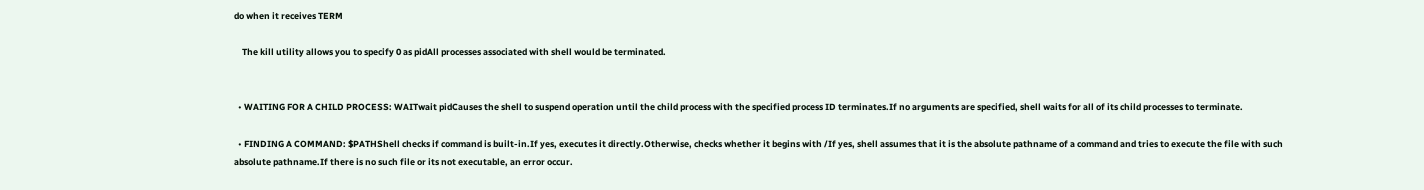do when it receives TERM

    The kill utility allows you to specify 0 as pidAll processes associated with shell would be terminated.


  • WAITING FOR A CHILD PROCESS: WAITwait pidCauses the shell to suspend operation until the child process with the specified process ID terminates.If no arguments are specified, shell waits for all of its child processes to terminate.

  • FINDING A COMMAND: $PATHShell checks if command is built-in.If yes, executes it directly.Otherwise, checks whether it begins with /If yes, shell assumes that it is the absolute pathname of a command and tries to execute the file with such absolute pathname.If there is no such file or its not executable, an error occur.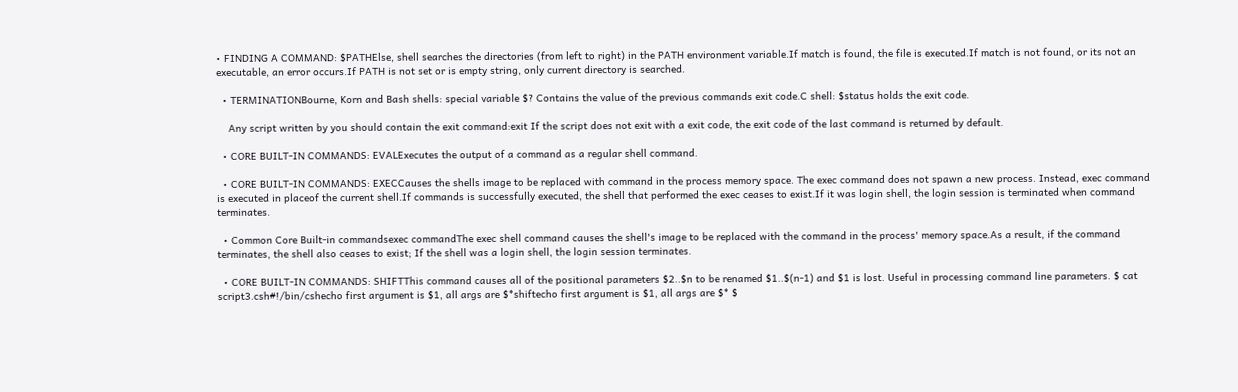• FINDING A COMMAND: $PATHElse, shell searches the directories (from left to right) in the PATH environment variable.If match is found, the file is executed.If match is not found, or its not an executable, an error occurs.If PATH is not set or is empty string, only current directory is searched.

  • TERMINATIONBourne, Korn and Bash shells: special variable $? Contains the value of the previous commands exit code.C shell: $status holds the exit code.

    Any script written by you should contain the exit command:exit If the script does not exit with a exit code, the exit code of the last command is returned by default.

  • CORE BUILT-IN COMMANDS: EVALExecutes the output of a command as a regular shell command.

  • CORE BUILT-IN COMMANDS: EXECCauses the shells image to be replaced with command in the process memory space. The exec command does not spawn a new process. Instead, exec command is executed in placeof the current shell.If commands is successfully executed, the shell that performed the exec ceases to exist.If it was login shell, the login session is terminated when command terminates.

  • Common Core Built-in commandsexec commandThe exec shell command causes the shell's image to be replaced with the command in the process' memory space.As a result, if the command terminates, the shell also ceases to exist; If the shell was a login shell, the login session terminates.

  • CORE BUILT-IN COMMANDS: SHIFTThis command causes all of the positional parameters $2..$n to be renamed $1..$(n-1) and $1 is lost. Useful in processing command line parameters. $ cat script3.csh#!/bin/cshecho first argument is $1, all args are $*shiftecho first argument is $1, all args are $* $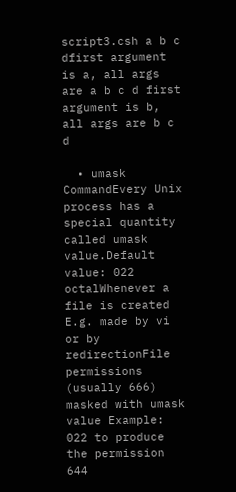script3.csh a b c dfirst argument is a, all args are a b c d first argument is b, all args are b c d

  • umask CommandEvery Unix process has a special quantity called umask value.Default value: 022 octalWhenever a file is created E.g. made by vi or by redirectionFile permissions (usually 666) masked with umask value Example: 022 to produce the permission 644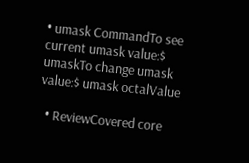• umask CommandTo see current umask value:$ umaskTo change umask value:$ umask octalValue

  • ReviewCovered core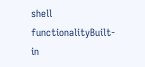shell functionalityBuilt-in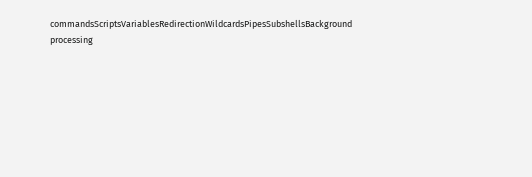commandsScriptsVariablesRedirectionWildcardsPipesSubshellsBackground processing